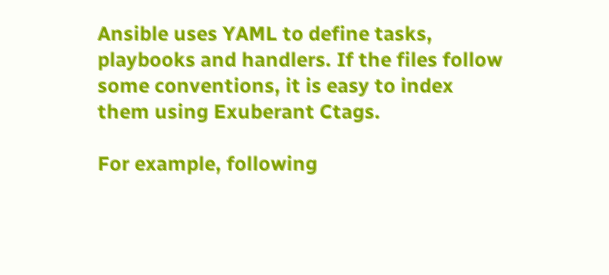Ansible uses YAML to define tasks, playbooks and handlers. If the files follow some conventions, it is easy to index them using Exuberant Ctags.

For example, following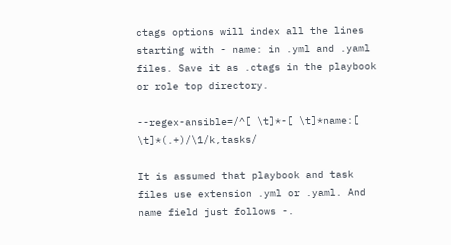ctags options will index all the lines starting with - name: in .yml and .yaml files. Save it as .ctags in the playbook or role top directory.

--regex-ansible=/^[ \t]*-[ \t]*name:[ \t]*(.+)/\1/k,tasks/

It is assumed that playbook and task files use extension .yml or .yaml. And name field just follows -.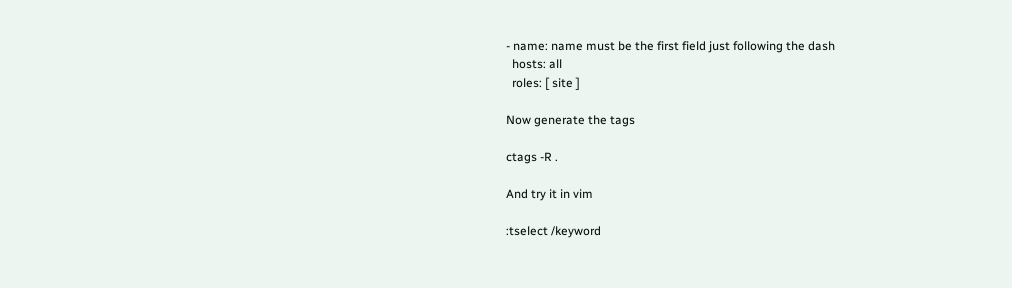- name: name must be the first field just following the dash
  hosts: all
  roles: [ site ]

Now generate the tags

ctags -R .

And try it in vim

:tselect /keyword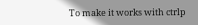To make it works with ctrlp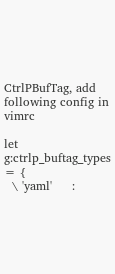CtrlPBufTag, add following config in vimrc

let g:ctrlp_buftag_types = {
  \ 'yaml'     :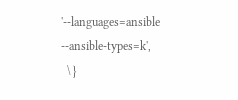'--languages=ansible --ansible-types=k',
  \ }